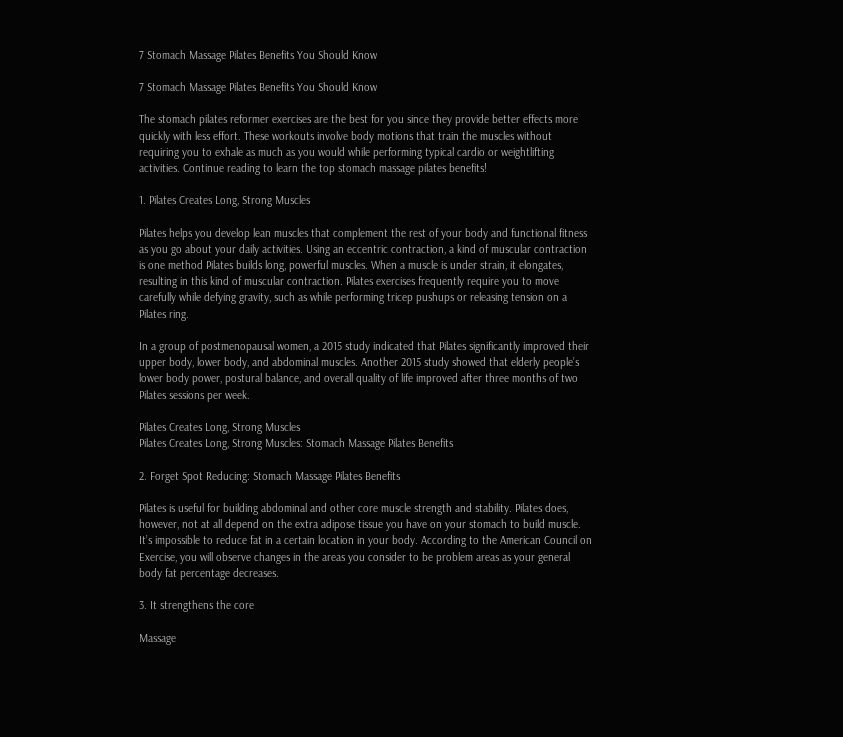7 Stomach Massage Pilates Benefits You Should Know

7 Stomach Massage Pilates Benefits You Should Know

The stomach pilates reformer exercises are the best for you since they provide better effects more quickly with less effort. These workouts involve body motions that train the muscles without requiring you to exhale as much as you would while performing typical cardio or weightlifting activities. Continue reading to learn the top stomach massage pilates benefits!

1. Pilates Creates Long, Strong Muscles

Pilates helps you develop lean muscles that complement the rest of your body and functional fitness as you go about your daily activities. Using an eccentric contraction, a kind of muscular contraction is one method Pilates builds long, powerful muscles. When a muscle is under strain, it elongates, resulting in this kind of muscular contraction. Pilates exercises frequently require you to move carefully while defying gravity, such as while performing tricep pushups or releasing tension on a Pilates ring.

In a group of postmenopausal women, a 2015 study indicated that Pilates significantly improved their upper body, lower body, and abdominal muscles. Another 2015 study showed that elderly people’s lower body power, postural balance, and overall quality of life improved after three months of two Pilates sessions per week.

Pilates Creates Long, Strong Muscles
Pilates Creates Long, Strong Muscles: Stomach Massage Pilates Benefits

2. Forget Spot Reducing: Stomach Massage Pilates Benefits

Pilates is useful for building abdominal and other core muscle strength and stability. Pilates does, however, not at all depend on the extra adipose tissue you have on your stomach to build muscle. It’s impossible to reduce fat in a certain location in your body. According to the American Council on Exercise, you will observe changes in the areas you consider to be problem areas as your general body fat percentage decreases.

3. It strengthens the core

Massage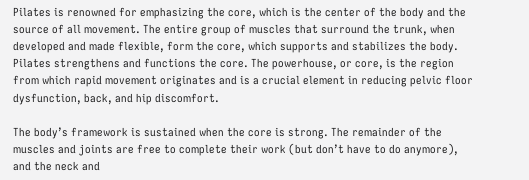Pilates is renowned for emphasizing the core, which is the center of the body and the source of all movement. The entire group of muscles that surround the trunk, when developed and made flexible, form the core, which supports and stabilizes the body. Pilates strengthens and functions the core. The powerhouse, or core, is the region from which rapid movement originates and is a crucial element in reducing pelvic floor dysfunction, back, and hip discomfort.

The body’s framework is sustained when the core is strong. The remainder of the muscles and joints are free to complete their work (but don’t have to do anymore), and the neck and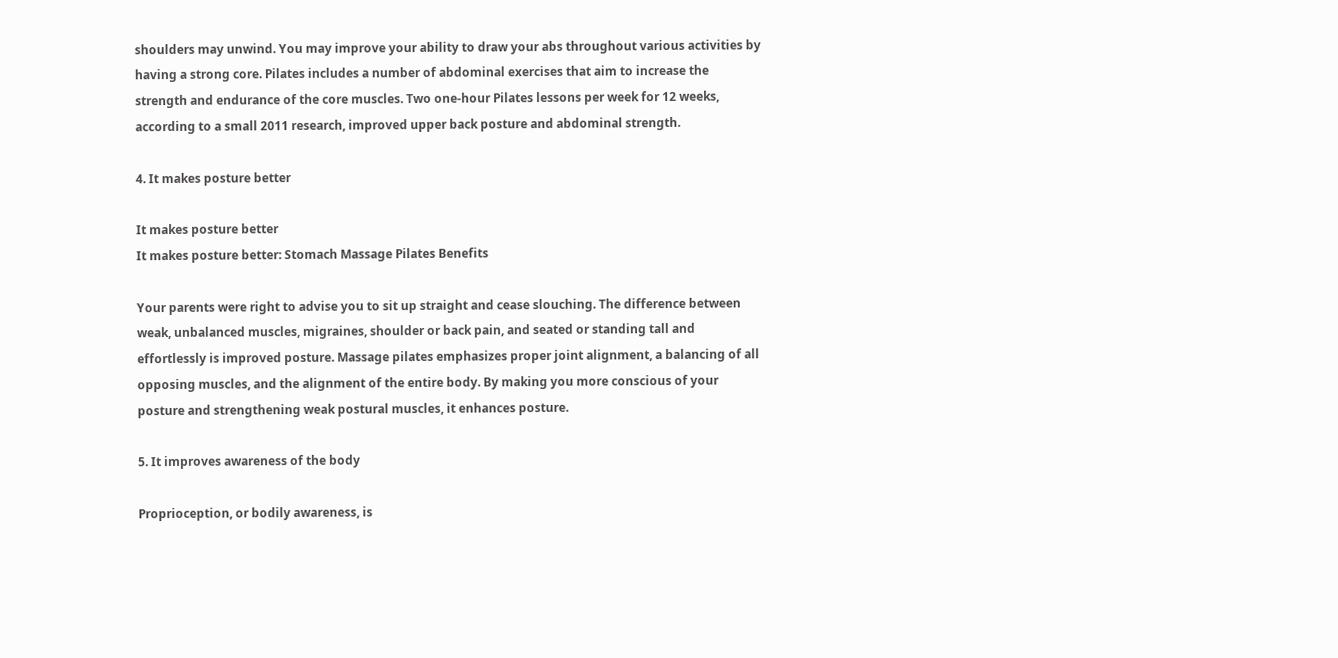shoulders may unwind. You may improve your ability to draw your abs throughout various activities by having a strong core. Pilates includes a number of abdominal exercises that aim to increase the strength and endurance of the core muscles. Two one-hour Pilates lessons per week for 12 weeks, according to a small 2011 research, improved upper back posture and abdominal strength.

4. It makes posture better

It makes posture better
It makes posture better: Stomach Massage Pilates Benefits

Your parents were right to advise you to sit up straight and cease slouching. The difference between weak, unbalanced muscles, migraines, shoulder or back pain, and seated or standing tall and effortlessly is improved posture. Massage pilates emphasizes proper joint alignment, a balancing of all opposing muscles, and the alignment of the entire body. By making you more conscious of your posture and strengthening weak postural muscles, it enhances posture.

5. It improves awareness of the body

Proprioception, or bodily awareness, is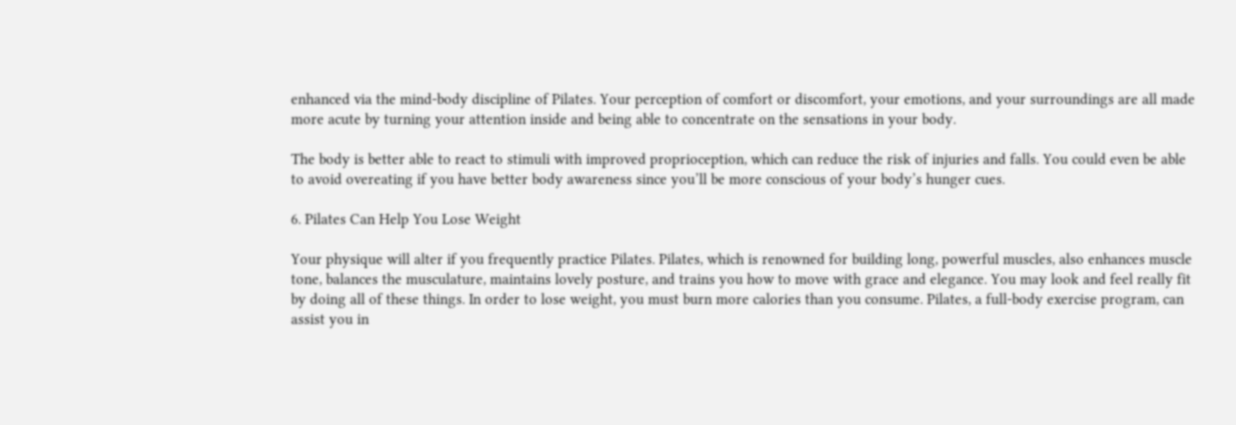enhanced via the mind-body discipline of Pilates. Your perception of comfort or discomfort, your emotions, and your surroundings are all made more acute by turning your attention inside and being able to concentrate on the sensations in your body.

The body is better able to react to stimuli with improved proprioception, which can reduce the risk of injuries and falls. You could even be able to avoid overeating if you have better body awareness since you’ll be more conscious of your body’s hunger cues.

6. Pilates Can Help You Lose Weight

Your physique will alter if you frequently practice Pilates. Pilates, which is renowned for building long, powerful muscles, also enhances muscle tone, balances the musculature, maintains lovely posture, and trains you how to move with grace and elegance. You may look and feel really fit by doing all of these things. In order to lose weight, you must burn more calories than you consume. Pilates, a full-body exercise program, can assist you in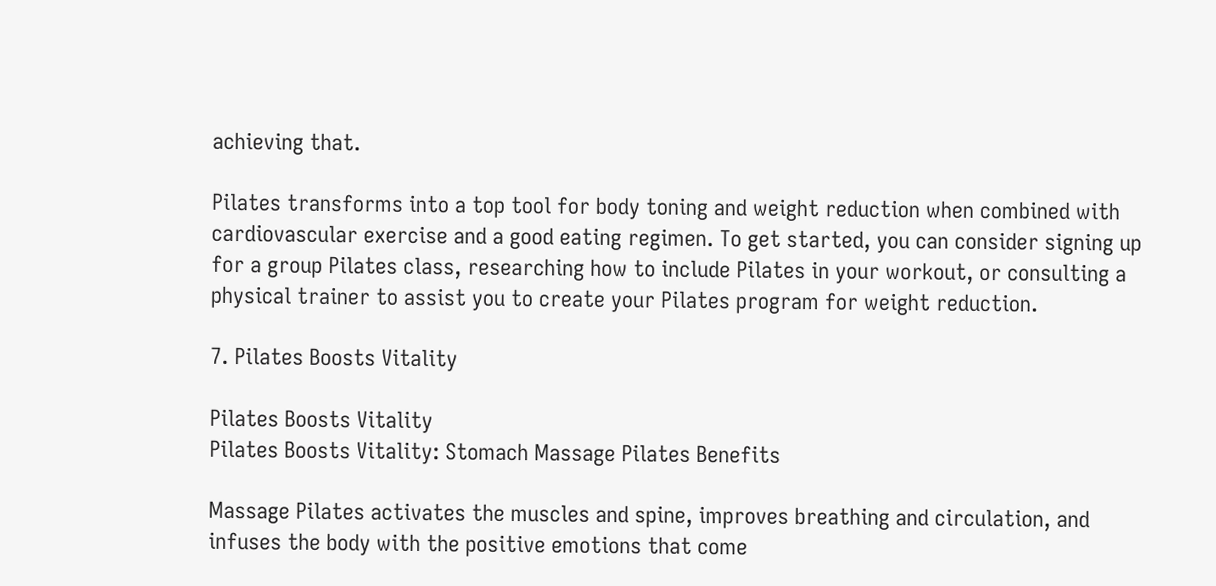achieving that.

Pilates transforms into a top tool for body toning and weight reduction when combined with cardiovascular exercise and a good eating regimen. To get started, you can consider signing up for a group Pilates class, researching how to include Pilates in your workout, or consulting a physical trainer to assist you to create your Pilates program for weight reduction.

7. Pilates Boosts Vitality

Pilates Boosts Vitality
Pilates Boosts Vitality: Stomach Massage Pilates Benefits

Massage Pilates activates the muscles and spine, improves breathing and circulation, and infuses the body with the positive emotions that come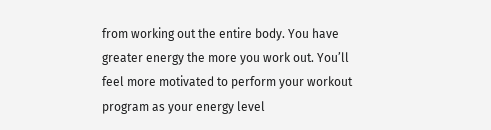from working out the entire body. You have greater energy the more you work out. You’ll feel more motivated to perform your workout program as your energy level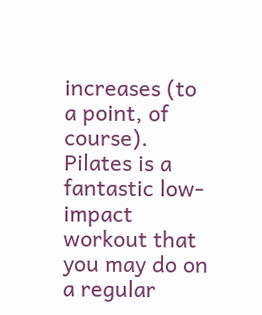increases (to a point, of course). Pilates is a fantastic low-impact workout that you may do on a regular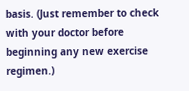basis. (Just remember to check with your doctor before beginning any new exercise regimen.)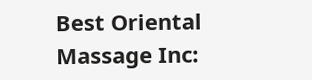Best Oriental Massage Inc: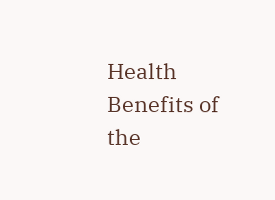Health Benefits of the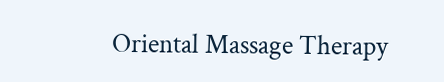Oriental Massage Therapy